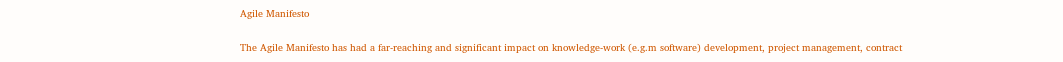Agile Manifesto

The Agile Manifesto has had a far-reaching and significant impact on knowledge-work (e.g.m software) development, project management, contract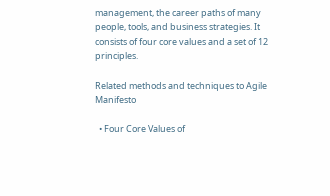management, the career paths of many people, tools, and business strategies. It consists of four core values and a set of 12 principles.

Related methods and techniques to Agile Manifesto

  • Four Core Values of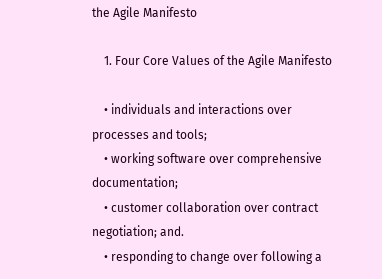the Agile Manifesto

    1. Four Core Values of the Agile Manifesto

    • individuals and interactions over processes and tools;
    • working software over comprehensive documentation;
    • customer collaboration over contract negotiation; and.
    • responding to change over following a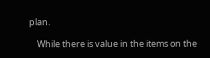plan.

    While there is value in the items on the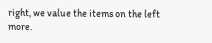right, we value the items on the left more.